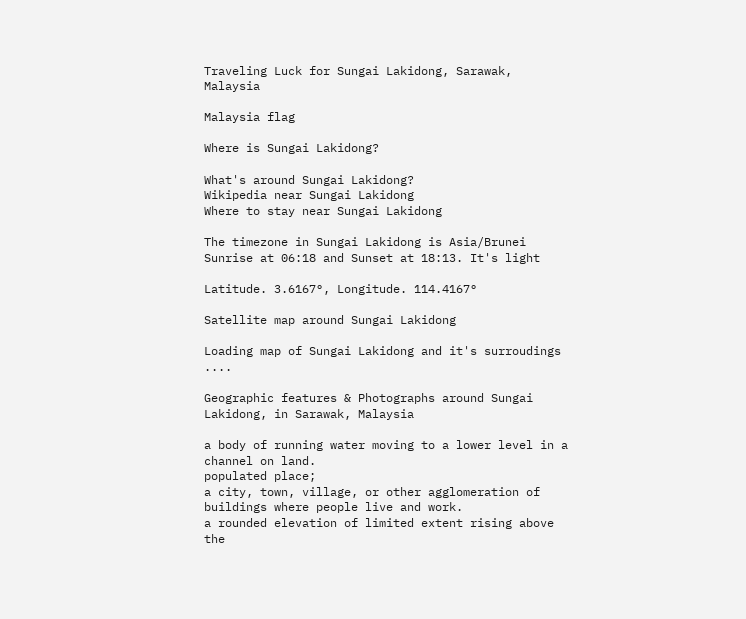Traveling Luck for Sungai Lakidong, Sarawak, Malaysia

Malaysia flag

Where is Sungai Lakidong?

What's around Sungai Lakidong?
Wikipedia near Sungai Lakidong
Where to stay near Sungai Lakidong

The timezone in Sungai Lakidong is Asia/Brunei
Sunrise at 06:18 and Sunset at 18:13. It's light

Latitude. 3.6167°, Longitude. 114.4167°

Satellite map around Sungai Lakidong

Loading map of Sungai Lakidong and it's surroudings ....

Geographic features & Photographs around Sungai Lakidong, in Sarawak, Malaysia

a body of running water moving to a lower level in a channel on land.
populated place;
a city, town, village, or other agglomeration of buildings where people live and work.
a rounded elevation of limited extent rising above the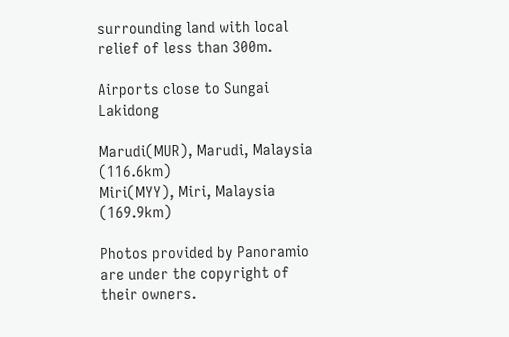surrounding land with local relief of less than 300m.

Airports close to Sungai Lakidong

Marudi(MUR), Marudi, Malaysia (116.6km)
Miri(MYY), Miri, Malaysia (169.9km)

Photos provided by Panoramio are under the copyright of their owners.